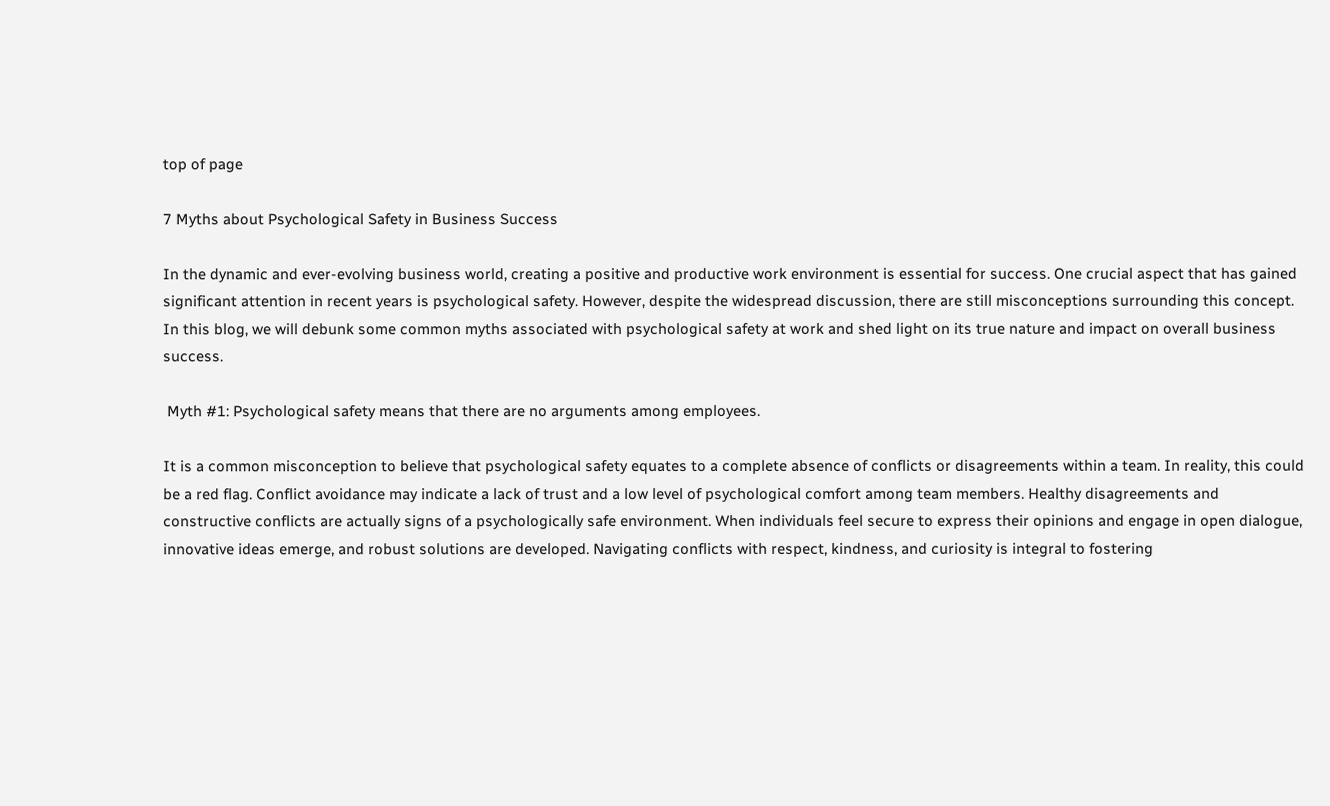top of page

7 Myths about Psychological Safety in Business Success

In the dynamic and ever-evolving business world, creating a positive and productive work environment is essential for success. One crucial aspect that has gained significant attention in recent years is psychological safety. However, despite the widespread discussion, there are still misconceptions surrounding this concept. In this blog, we will debunk some common myths associated with psychological safety at work and shed light on its true nature and impact on overall business success.

 Myth #1: Psychological safety means that there are no arguments among employees.

It is a common misconception to believe that psychological safety equates to a complete absence of conflicts or disagreements within a team. In reality, this could be a red flag. Conflict avoidance may indicate a lack of trust and a low level of psychological comfort among team members. Healthy disagreements and constructive conflicts are actually signs of a psychologically safe environment. When individuals feel secure to express their opinions and engage in open dialogue, innovative ideas emerge, and robust solutions are developed. Navigating conflicts with respect, kindness, and curiosity is integral to fostering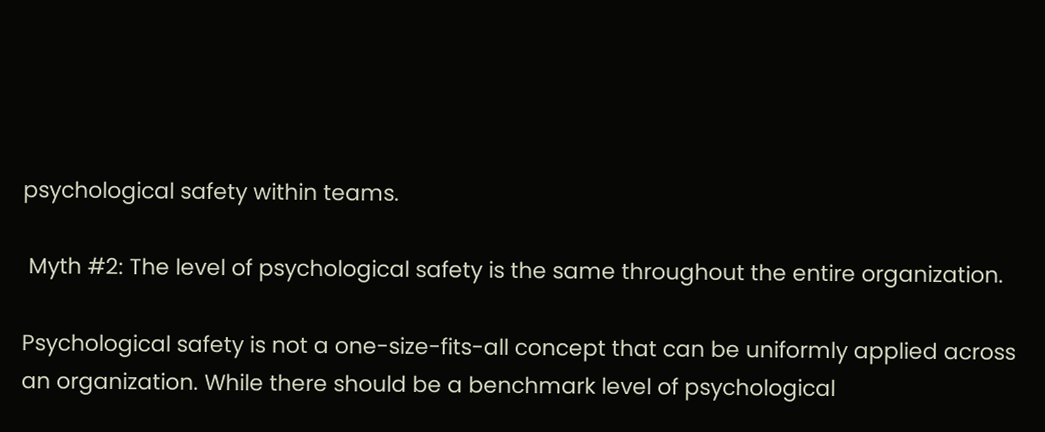psychological safety within teams.

 Myth #2: The level of psychological safety is the same throughout the entire organization.

Psychological safety is not a one-size-fits-all concept that can be uniformly applied across an organization. While there should be a benchmark level of psychological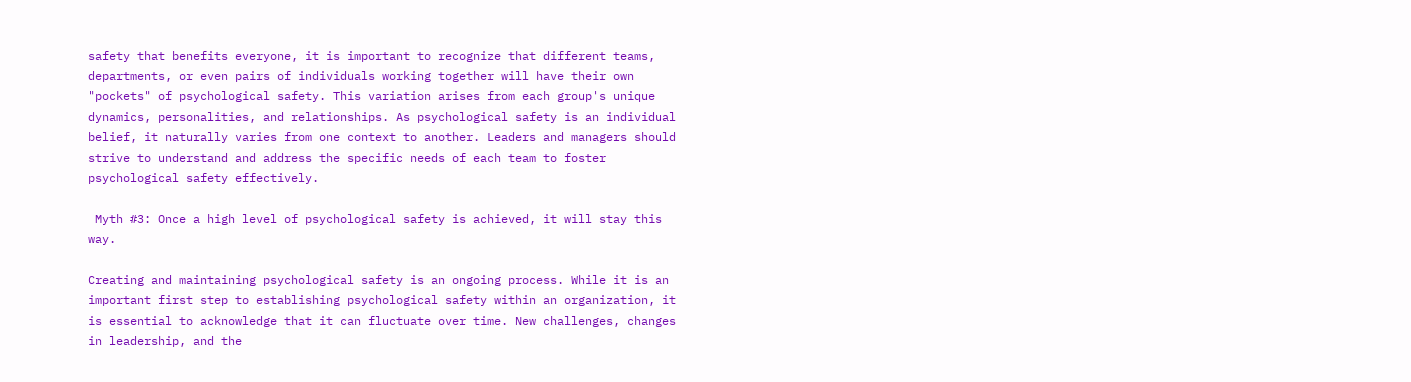safety that benefits everyone, it is important to recognize that different teams, departments, or even pairs of individuals working together will have their own "pockets" of psychological safety. This variation arises from each group's unique dynamics, personalities, and relationships. As psychological safety is an individual belief, it naturally varies from one context to another. Leaders and managers should strive to understand and address the specific needs of each team to foster psychological safety effectively.

 Myth #3: Once a high level of psychological safety is achieved, it will stay this way.

Creating and maintaining psychological safety is an ongoing process. While it is an important first step to establishing psychological safety within an organization, it is essential to acknowledge that it can fluctuate over time. New challenges, changes in leadership, and the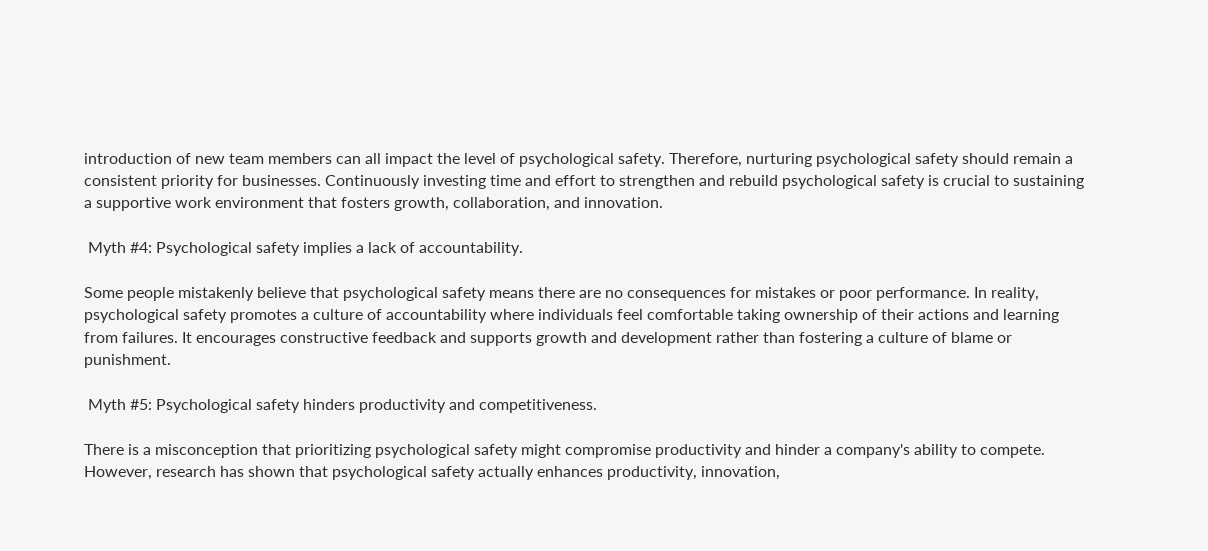introduction of new team members can all impact the level of psychological safety. Therefore, nurturing psychological safety should remain a consistent priority for businesses. Continuously investing time and effort to strengthen and rebuild psychological safety is crucial to sustaining a supportive work environment that fosters growth, collaboration, and innovation.

 Myth #4: Psychological safety implies a lack of accountability.

Some people mistakenly believe that psychological safety means there are no consequences for mistakes or poor performance. In reality, psychological safety promotes a culture of accountability where individuals feel comfortable taking ownership of their actions and learning from failures. It encourages constructive feedback and supports growth and development rather than fostering a culture of blame or punishment.

 Myth #5: Psychological safety hinders productivity and competitiveness.

There is a misconception that prioritizing psychological safety might compromise productivity and hinder a company's ability to compete. However, research has shown that psychological safety actually enhances productivity, innovation,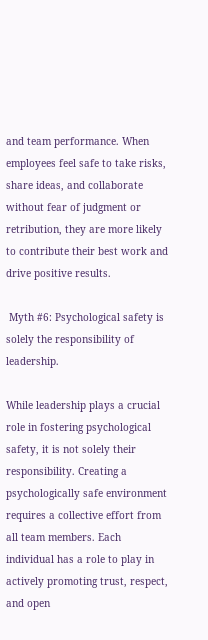and team performance. When employees feel safe to take risks, share ideas, and collaborate without fear of judgment or retribution, they are more likely to contribute their best work and drive positive results.

 Myth #6: Psychological safety is solely the responsibility of leadership.

While leadership plays a crucial role in fostering psychological safety, it is not solely their responsibility. Creating a psychologically safe environment requires a collective effort from all team members. Each individual has a role to play in actively promoting trust, respect, and open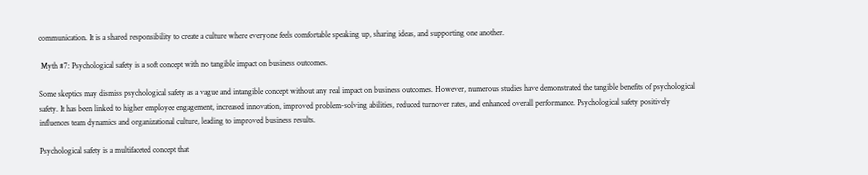communication. It is a shared responsibility to create a culture where everyone feels comfortable speaking up, sharing ideas, and supporting one another.

 Myth #7: Psychological safety is a soft concept with no tangible impact on business outcomes.

Some skeptics may dismiss psychological safety as a vague and intangible concept without any real impact on business outcomes. However, numerous studies have demonstrated the tangible benefits of psychological safety. It has been linked to higher employee engagement, increased innovation, improved problem-solving abilities, reduced turnover rates, and enhanced overall performance. Psychological safety positively influences team dynamics and organizational culture, leading to improved business results.

Psychological safety is a multifaceted concept that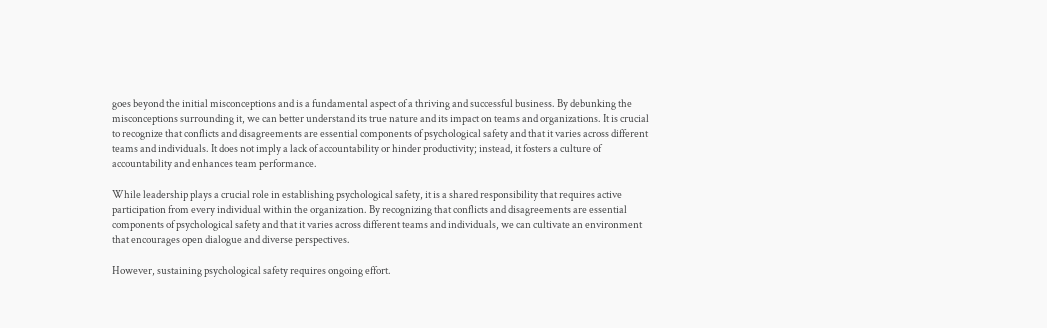goes beyond the initial misconceptions and is a fundamental aspect of a thriving and successful business. By debunking the misconceptions surrounding it, we can better understand its true nature and its impact on teams and organizations. It is crucial to recognize that conflicts and disagreements are essential components of psychological safety and that it varies across different teams and individuals. It does not imply a lack of accountability or hinder productivity; instead, it fosters a culture of accountability and enhances team performance.

While leadership plays a crucial role in establishing psychological safety, it is a shared responsibility that requires active participation from every individual within the organization. By recognizing that conflicts and disagreements are essential components of psychological safety and that it varies across different teams and individuals, we can cultivate an environment that encourages open dialogue and diverse perspectives.

However, sustaining psychological safety requires ongoing effort.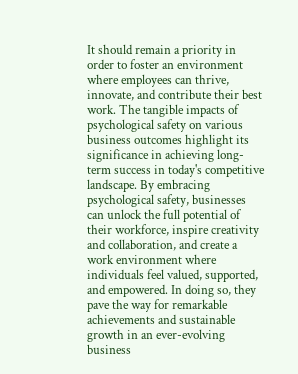It should remain a priority in order to foster an environment where employees can thrive, innovate, and contribute their best work. The tangible impacts of psychological safety on various business outcomes highlight its significance in achieving long-term success in today's competitive landscape. By embracing psychological safety, businesses can unlock the full potential of their workforce, inspire creativity and collaboration, and create a work environment where individuals feel valued, supported, and empowered. In doing so, they pave the way for remarkable achievements and sustainable growth in an ever-evolving business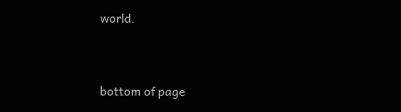world.


bottom of page